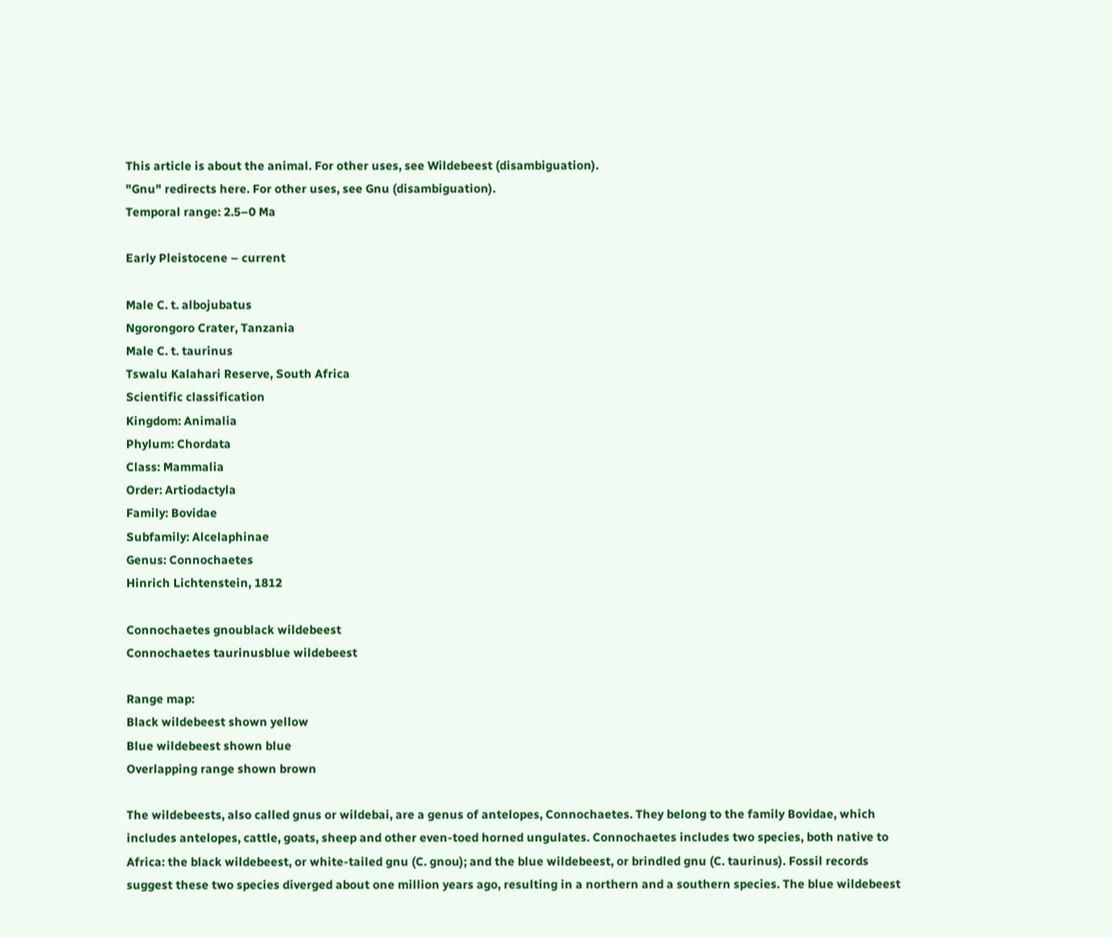This article is about the animal. For other uses, see Wildebeest (disambiguation).
"Gnu" redirects here. For other uses, see Gnu (disambiguation).
Temporal range: 2.5–0 Ma

Early Pleistocene – current

Male C. t. albojubatus
Ngorongoro Crater, Tanzania
Male C. t. taurinus
Tswalu Kalahari Reserve, South Africa
Scientific classification
Kingdom: Animalia
Phylum: Chordata
Class: Mammalia
Order: Artiodactyla
Family: Bovidae
Subfamily: Alcelaphinae
Genus: Connochaetes
Hinrich Lichtenstein, 1812

Connochaetes gnoublack wildebeest
Connochaetes taurinusblue wildebeest

Range map:
Black wildebeest shown yellow
Blue wildebeest shown blue
Overlapping range shown brown

The wildebeests, also called gnus or wildebai, are a genus of antelopes, Connochaetes. They belong to the family Bovidae, which includes antelopes, cattle, goats, sheep and other even-toed horned ungulates. Connochaetes includes two species, both native to Africa: the black wildebeest, or white-tailed gnu (C. gnou); and the blue wildebeest, or brindled gnu (C. taurinus). Fossil records suggest these two species diverged about one million years ago, resulting in a northern and a southern species. The blue wildebeest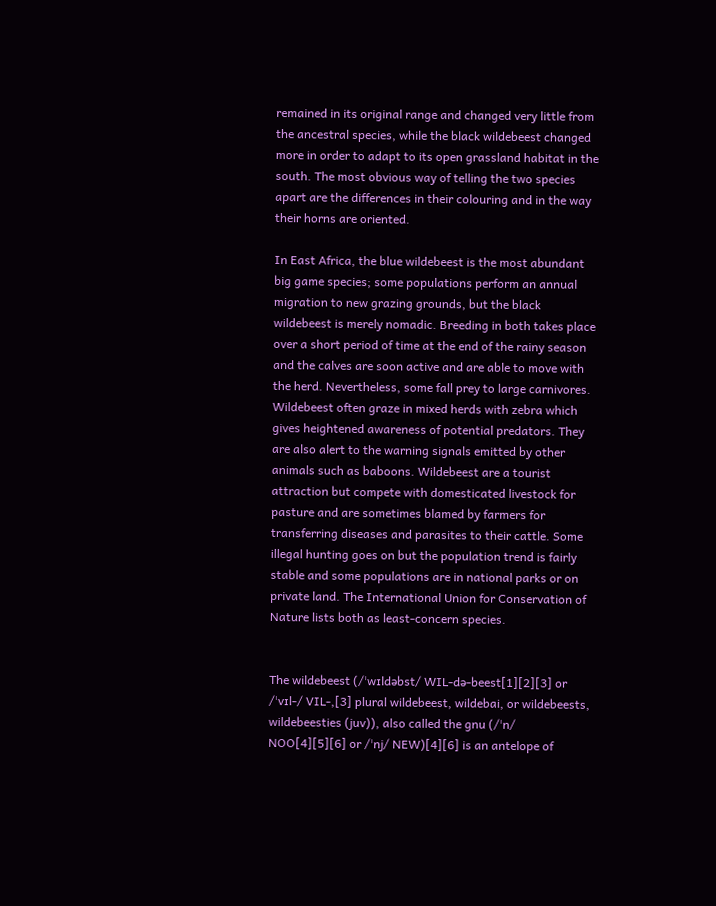remained in its original range and changed very little from the ancestral species, while the black wildebeest changed more in order to adapt to its open grassland habitat in the south. The most obvious way of telling the two species apart are the differences in their colouring and in the way their horns are oriented.

In East Africa, the blue wildebeest is the most abundant big game species; some populations perform an annual migration to new grazing grounds, but the black wildebeest is merely nomadic. Breeding in both takes place over a short period of time at the end of the rainy season and the calves are soon active and are able to move with the herd. Nevertheless, some fall prey to large carnivores. Wildebeest often graze in mixed herds with zebra which gives heightened awareness of potential predators. They are also alert to the warning signals emitted by other animals such as baboons. Wildebeest are a tourist attraction but compete with domesticated livestock for pasture and are sometimes blamed by farmers for transferring diseases and parasites to their cattle. Some illegal hunting goes on but the population trend is fairly stable and some populations are in national parks or on private land. The International Union for Conservation of Nature lists both as least-concern species.


The wildebeest (/ˈwɪldəbst/ WIL-də-beest[1][2][3] or /ˈvɪl-/ VIL-,[3] plural wildebeest, wildebai, or wildebeests, wildebeesties (juv)), also called the gnu (/ˈn/ NOO[4][5][6] or /ˈnj/ NEW)[4][6] is an antelope of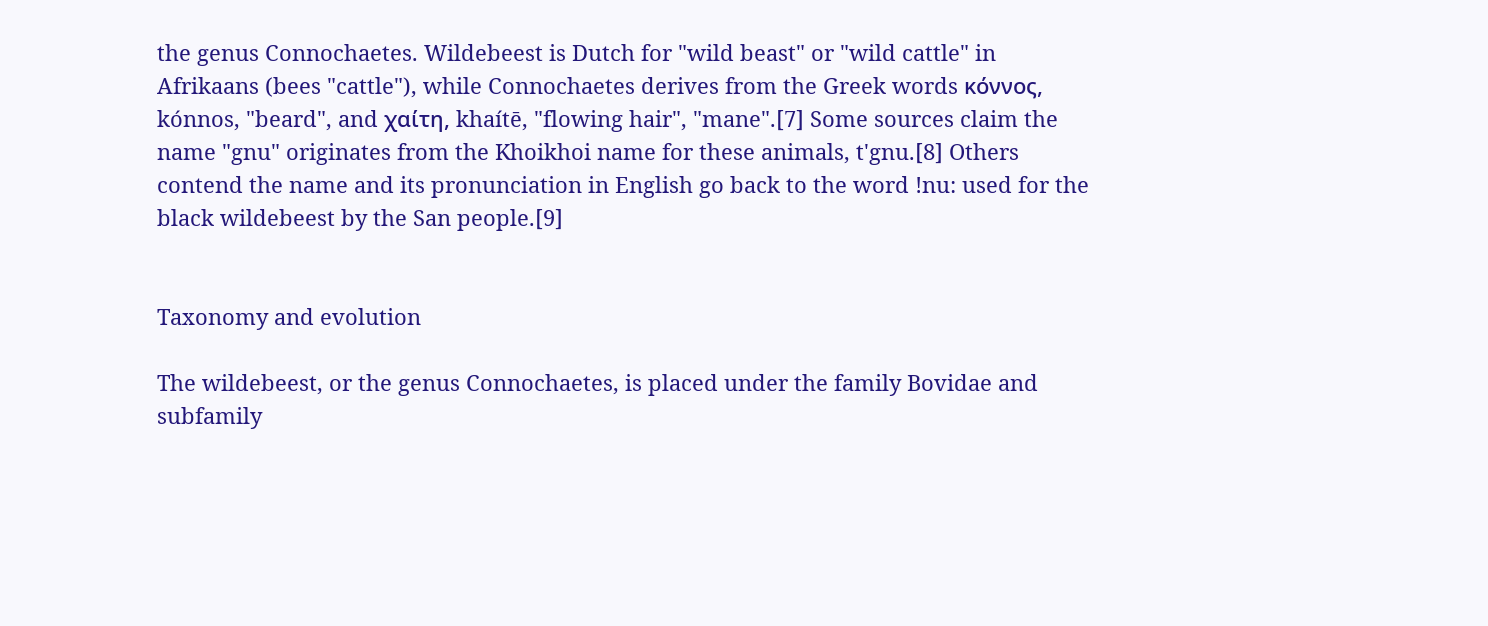the genus Connochaetes. Wildebeest is Dutch for "wild beast" or "wild cattle" in Afrikaans (bees "cattle"), while Connochaetes derives from the Greek words κόννος, kónnos, "beard", and χαίτη, khaítē, "flowing hair", "mane".[7] Some sources claim the name "gnu" originates from the Khoikhoi name for these animals, t'gnu.[8] Others contend the name and its pronunciation in English go back to the word !nu: used for the black wildebeest by the San people.[9]


Taxonomy and evolution

The wildebeest, or the genus Connochaetes, is placed under the family Bovidae and subfamily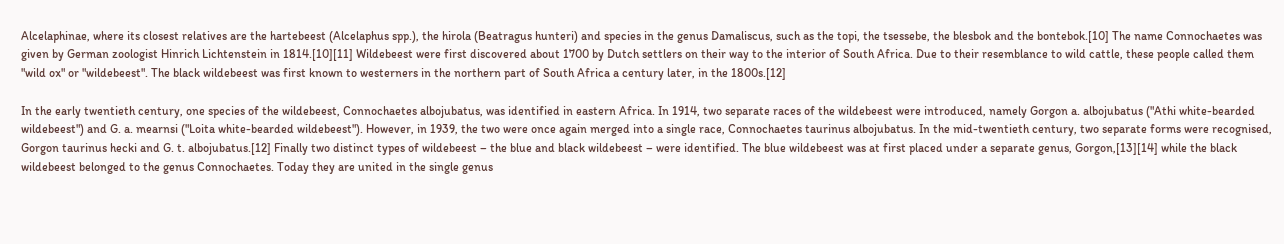Alcelaphinae, where its closest relatives are the hartebeest (Alcelaphus spp.), the hirola (Beatragus hunteri) and species in the genus Damaliscus, such as the topi, the tsessebe, the blesbok and the bontebok.[10] The name Connochaetes was given by German zoologist Hinrich Lichtenstein in 1814.[10][11] Wildebeest were first discovered about 1700 by Dutch settlers on their way to the interior of South Africa. Due to their resemblance to wild cattle, these people called them "wild ox" or "wildebeest". The black wildebeest was first known to westerners in the northern part of South Africa a century later, in the 1800s.[12]

In the early twentieth century, one species of the wildebeest, Connochaetes albojubatus, was identified in eastern Africa. In 1914, two separate races of the wildebeest were introduced, namely Gorgon a. albojubatus ("Athi white-bearded wildebeest") and G. a. mearnsi ("Loita white-bearded wildebeest"). However, in 1939, the two were once again merged into a single race, Connochaetes taurinus albojubatus. In the mid-twentieth century, two separate forms were recognised, Gorgon taurinus hecki and G. t. albojubatus.[12] Finally two distinct types of wildebeest – the blue and black wildebeest – were identified. The blue wildebeest was at first placed under a separate genus, Gorgon,[13][14] while the black wildebeest belonged to the genus Connochaetes. Today they are united in the single genus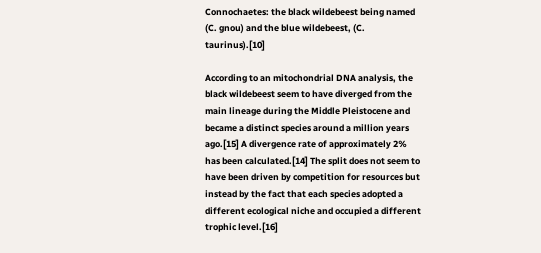Connochaetes: the black wildebeest being named (C. gnou) and the blue wildebeest, (C. taurinus).[10]

According to an mitochondrial DNA analysis, the black wildebeest seem to have diverged from the main lineage during the Middle Pleistocene and became a distinct species around a million years ago.[15] A divergence rate of approximately 2% has been calculated.[14] The split does not seem to have been driven by competition for resources but instead by the fact that each species adopted a different ecological niche and occupied a different trophic level.[16]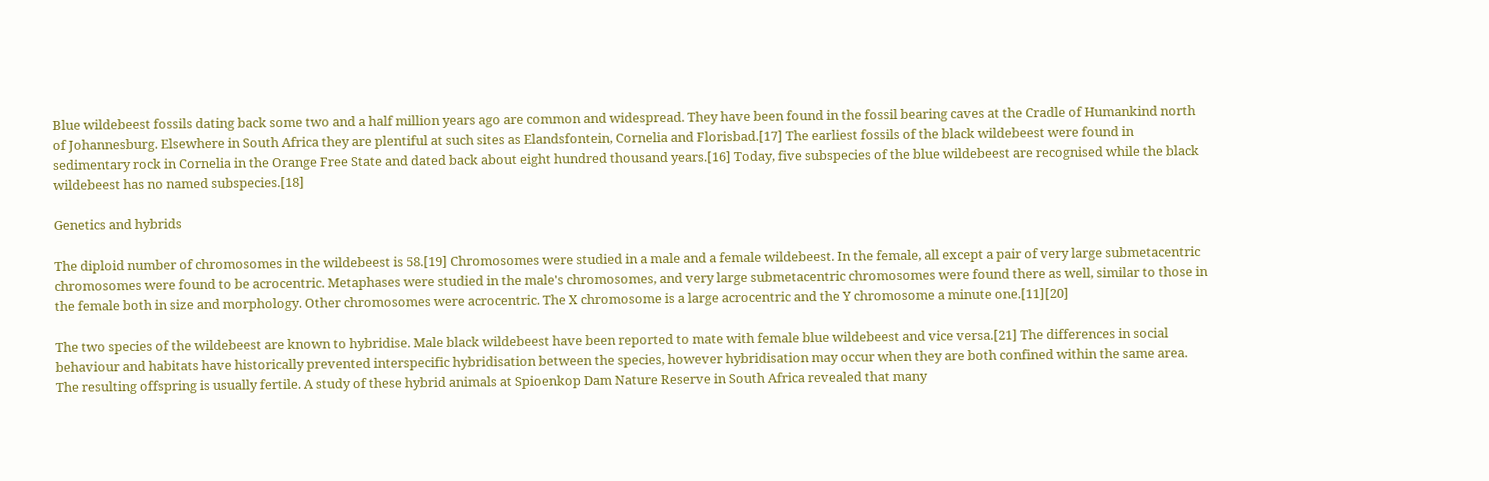Blue wildebeest fossils dating back some two and a half million years ago are common and widespread. They have been found in the fossil bearing caves at the Cradle of Humankind north of Johannesburg. Elsewhere in South Africa they are plentiful at such sites as Elandsfontein, Cornelia and Florisbad.[17] The earliest fossils of the black wildebeest were found in sedimentary rock in Cornelia in the Orange Free State and dated back about eight hundred thousand years.[16] Today, five subspecies of the blue wildebeest are recognised while the black wildebeest has no named subspecies.[18]

Genetics and hybrids

The diploid number of chromosomes in the wildebeest is 58.[19] Chromosomes were studied in a male and a female wildebeest. In the female, all except a pair of very large submetacentric chromosomes were found to be acrocentric. Metaphases were studied in the male's chromosomes, and very large submetacentric chromosomes were found there as well, similar to those in the female both in size and morphology. Other chromosomes were acrocentric. The X chromosome is a large acrocentric and the Y chromosome a minute one.[11][20]

The two species of the wildebeest are known to hybridise. Male black wildebeest have been reported to mate with female blue wildebeest and vice versa.[21] The differences in social behaviour and habitats have historically prevented interspecific hybridisation between the species, however hybridisation may occur when they are both confined within the same area. The resulting offspring is usually fertile. A study of these hybrid animals at Spioenkop Dam Nature Reserve in South Africa revealed that many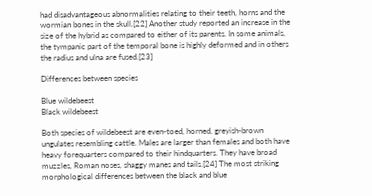had disadvantageous abnormalities relating to their teeth, horns and the wormian bones in the skull.[22] Another study reported an increase in the size of the hybrid as compared to either of its parents. In some animals, the tympanic part of the temporal bone is highly deformed and in others the radius and ulna are fused.[23]

Differences between species

Blue wildebeest
Black wildebeest

Both species of wildebeest are even-toed, horned, greyish-brown ungulates resembling cattle. Males are larger than females and both have heavy forequarters compared to their hindquarters. They have broad muzzles, Roman noses, shaggy manes and tails.[24] The most striking morphological differences between the black and blue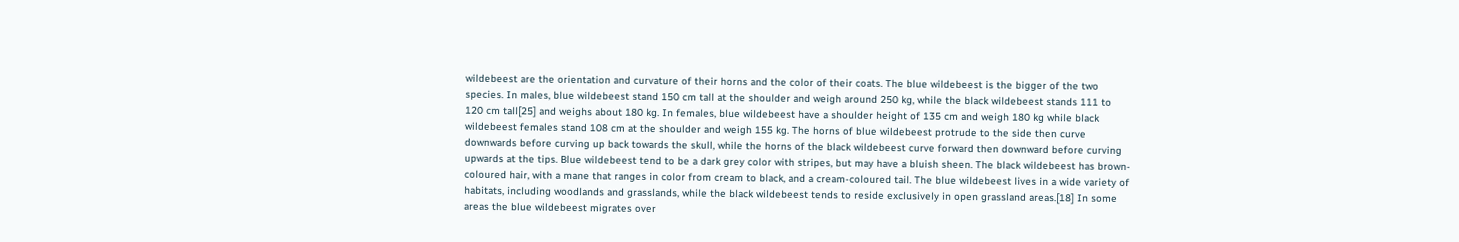wildebeest are the orientation and curvature of their horns and the color of their coats. The blue wildebeest is the bigger of the two species. In males, blue wildebeest stand 150 cm tall at the shoulder and weigh around 250 kg, while the black wildebeest stands 111 to 120 cm tall[25] and weighs about 180 kg. In females, blue wildebeest have a shoulder height of 135 cm and weigh 180 kg while black wildebeest females stand 108 cm at the shoulder and weigh 155 kg. The horns of blue wildebeest protrude to the side then curve downwards before curving up back towards the skull, while the horns of the black wildebeest curve forward then downward before curving upwards at the tips. Blue wildebeest tend to be a dark grey color with stripes, but may have a bluish sheen. The black wildebeest has brown-coloured hair, with a mane that ranges in color from cream to black, and a cream-coloured tail. The blue wildebeest lives in a wide variety of habitats, including woodlands and grasslands, while the black wildebeest tends to reside exclusively in open grassland areas.[18] In some areas the blue wildebeest migrates over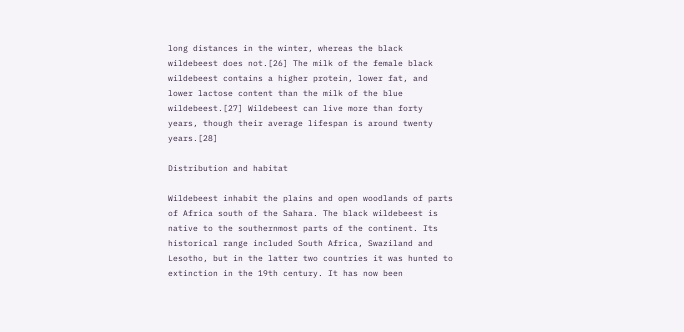long distances in the winter, whereas the black wildebeest does not.[26] The milk of the female black wildebeest contains a higher protein, lower fat, and lower lactose content than the milk of the blue wildebeest.[27] Wildebeest can live more than forty years, though their average lifespan is around twenty years.[28]

Distribution and habitat

Wildebeest inhabit the plains and open woodlands of parts of Africa south of the Sahara. The black wildebeest is native to the southernmost parts of the continent. Its historical range included South Africa, Swaziland and Lesotho, but in the latter two countries it was hunted to extinction in the 19th century. It has now been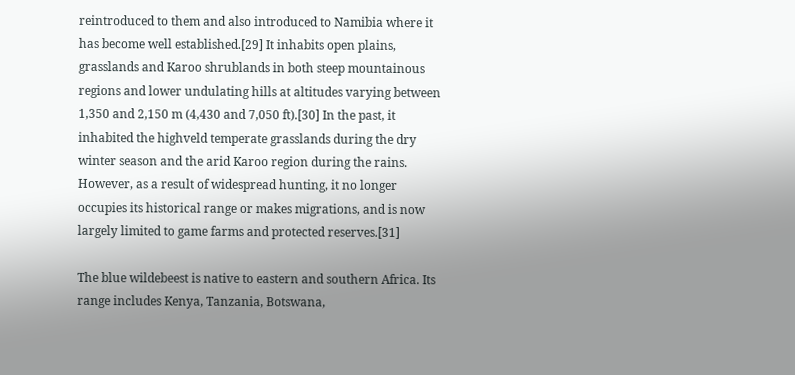reintroduced to them and also introduced to Namibia where it has become well established.[29] It inhabits open plains, grasslands and Karoo shrublands in both steep mountainous regions and lower undulating hills at altitudes varying between 1,350 and 2,150 m (4,430 and 7,050 ft).[30] In the past, it inhabited the highveld temperate grasslands during the dry winter season and the arid Karoo region during the rains. However, as a result of widespread hunting, it no longer occupies its historical range or makes migrations, and is now largely limited to game farms and protected reserves.[31]

The blue wildebeest is native to eastern and southern Africa. Its range includes Kenya, Tanzania, Botswana,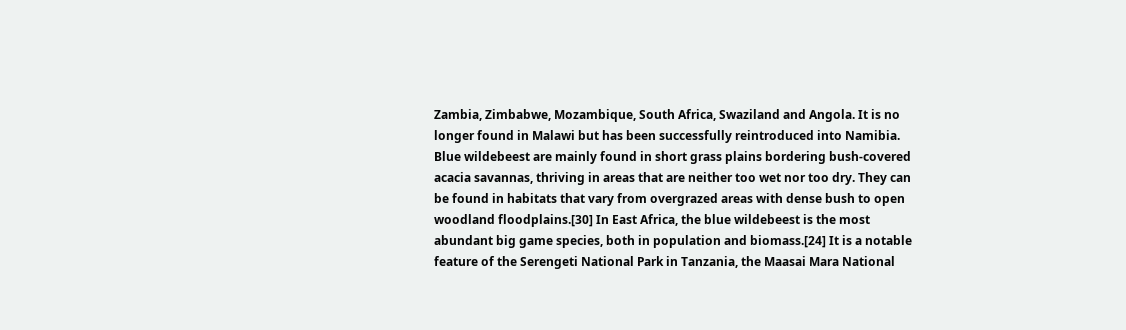Zambia, Zimbabwe, Mozambique, South Africa, Swaziland and Angola. It is no longer found in Malawi but has been successfully reintroduced into Namibia. Blue wildebeest are mainly found in short grass plains bordering bush-covered acacia savannas, thriving in areas that are neither too wet nor too dry. They can be found in habitats that vary from overgrazed areas with dense bush to open woodland floodplains.[30] In East Africa, the blue wildebeest is the most abundant big game species, both in population and biomass.[24] It is a notable feature of the Serengeti National Park in Tanzania, the Maasai Mara National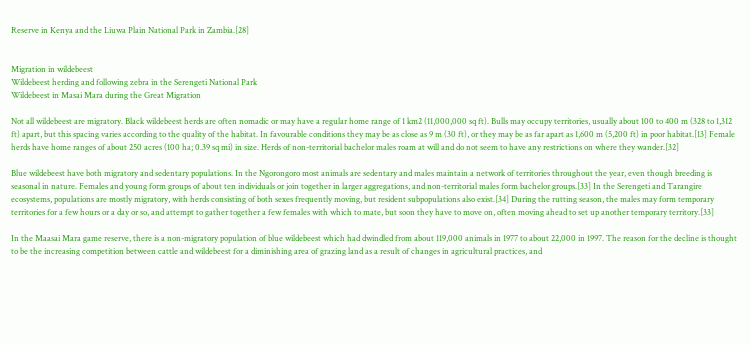Reserve in Kenya and the Liuwa Plain National Park in Zambia.[28]


Migration in wildebeest
Wildebeest herding and following zebra in the Serengeti National Park
Wildebeest in Masai Mara during the Great Migration

Not all wildebeest are migratory. Black wildebeest herds are often nomadic or may have a regular home range of 1 km2 (11,000,000 sq ft). Bulls may occupy territories, usually about 100 to 400 m (328 to 1,312 ft) apart, but this spacing varies according to the quality of the habitat. In favourable conditions they may be as close as 9 m (30 ft), or they may be as far apart as 1,600 m (5,200 ft) in poor habitat.[13] Female herds have home ranges of about 250 acres (100 ha; 0.39 sq mi) in size. Herds of non-territorial bachelor males roam at will and do not seem to have any restrictions on where they wander.[32]

Blue wildebeest have both migratory and sedentary populations. In the Ngorongoro most animals are sedentary and males maintain a network of territories throughout the year, even though breeding is seasonal in nature. Females and young form groups of about ten individuals or join together in larger aggregations, and non-territorial males form bachelor groups.[33] In the Serengeti and Tarangire ecosystems, populations are mostly migratory, with herds consisting of both sexes frequently moving, but resident subpopulations also exist.[34] During the rutting season, the males may form temporary territories for a few hours or a day or so, and attempt to gather together a few females with which to mate, but soon they have to move on, often moving ahead to set up another temporary territory.[33]

In the Maasai Mara game reserve, there is a non-migratory population of blue wildebeest which had dwindled from about 119,000 animals in 1977 to about 22,000 in 1997. The reason for the decline is thought to be the increasing competition between cattle and wildebeest for a diminishing area of grazing land as a result of changes in agricultural practices, and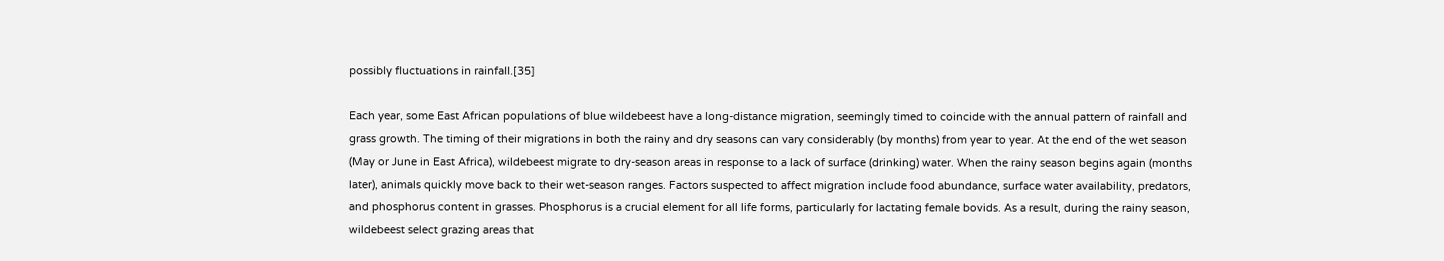possibly fluctuations in rainfall.[35]

Each year, some East African populations of blue wildebeest have a long-distance migration, seemingly timed to coincide with the annual pattern of rainfall and grass growth. The timing of their migrations in both the rainy and dry seasons can vary considerably (by months) from year to year. At the end of the wet season (May or June in East Africa), wildebeest migrate to dry-season areas in response to a lack of surface (drinking) water. When the rainy season begins again (months later), animals quickly move back to their wet-season ranges. Factors suspected to affect migration include food abundance, surface water availability, predators, and phosphorus content in grasses. Phosphorus is a crucial element for all life forms, particularly for lactating female bovids. As a result, during the rainy season, wildebeest select grazing areas that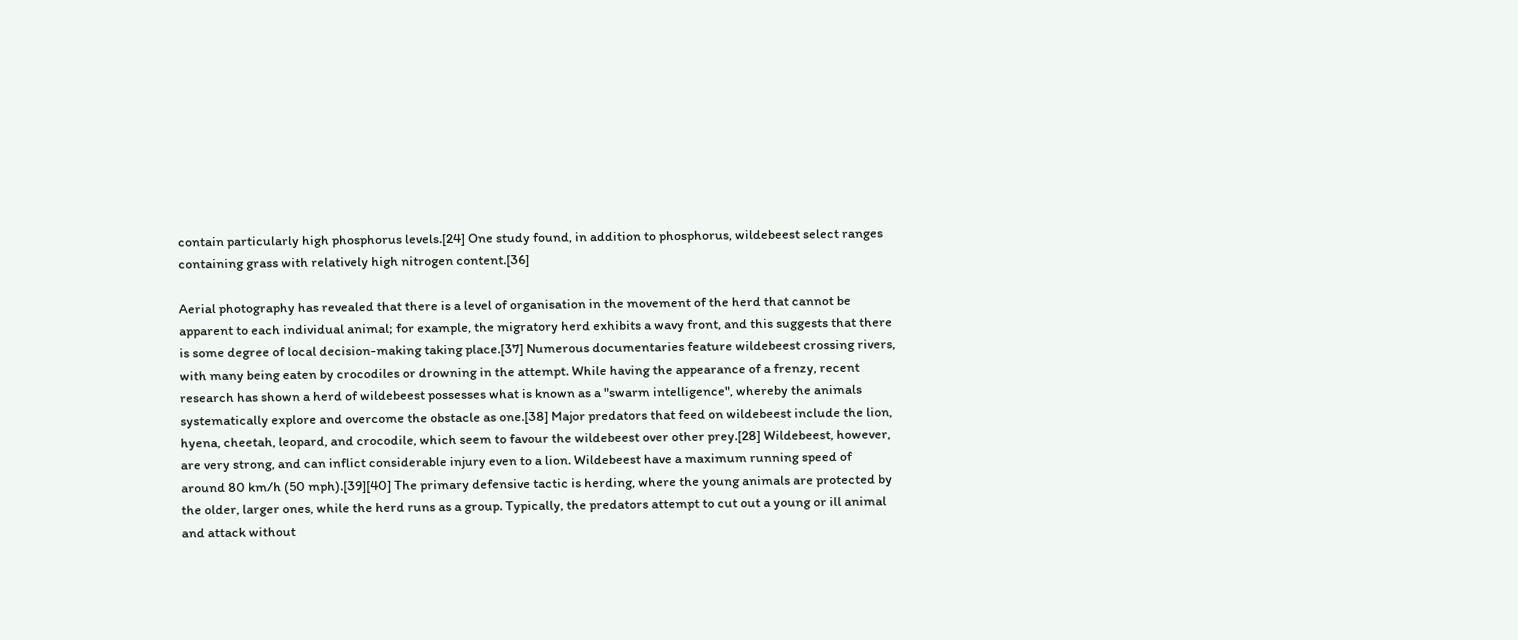contain particularly high phosphorus levels.[24] One study found, in addition to phosphorus, wildebeest select ranges containing grass with relatively high nitrogen content.[36]

Aerial photography has revealed that there is a level of organisation in the movement of the herd that cannot be apparent to each individual animal; for example, the migratory herd exhibits a wavy front, and this suggests that there is some degree of local decision-making taking place.[37] Numerous documentaries feature wildebeest crossing rivers, with many being eaten by crocodiles or drowning in the attempt. While having the appearance of a frenzy, recent research has shown a herd of wildebeest possesses what is known as a "swarm intelligence", whereby the animals systematically explore and overcome the obstacle as one.[38] Major predators that feed on wildebeest include the lion, hyena, cheetah, leopard, and crocodile, which seem to favour the wildebeest over other prey.[28] Wildebeest, however, are very strong, and can inflict considerable injury even to a lion. Wildebeest have a maximum running speed of around 80 km/h (50 mph).[39][40] The primary defensive tactic is herding, where the young animals are protected by the older, larger ones, while the herd runs as a group. Typically, the predators attempt to cut out a young or ill animal and attack without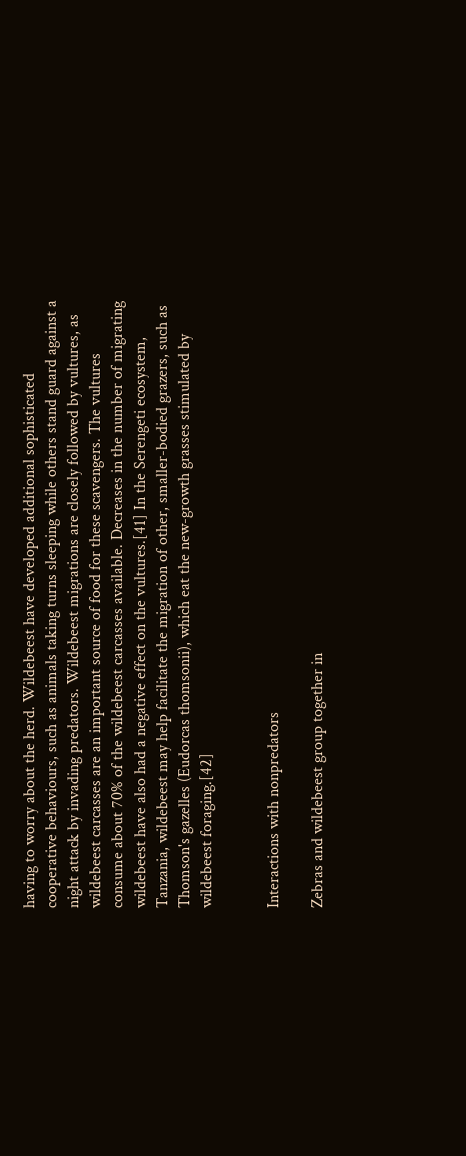having to worry about the herd. Wildebeest have developed additional sophisticated cooperative behaviours, such as animals taking turns sleeping while others stand guard against a night attack by invading predators. Wildebeest migrations are closely followed by vultures, as wildebeest carcasses are an important source of food for these scavengers. The vultures consume about 70% of the wildebeest carcasses available. Decreases in the number of migrating wildebeest have also had a negative effect on the vultures.[41] In the Serengeti ecosystem, Tanzania, wildebeest may help facilitate the migration of other, smaller-bodied grazers, such as Thomson's gazelles (Eudorcas thomsonii), which eat the new-growth grasses stimulated by wildebeest foraging.[42]


Interactions with nonpredators

Zebras and wildebeest group together in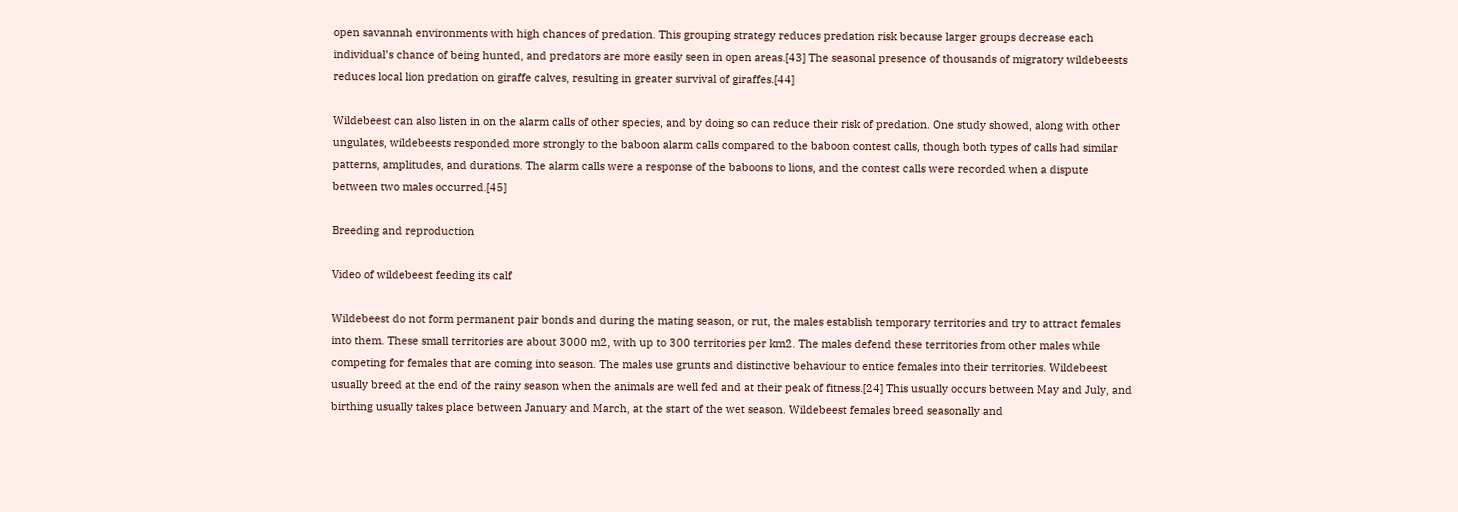open savannah environments with high chances of predation. This grouping strategy reduces predation risk because larger groups decrease each individual’s chance of being hunted, and predators are more easily seen in open areas.[43] The seasonal presence of thousands of migratory wildebeests reduces local lion predation on giraffe calves, resulting in greater survival of giraffes.[44]

Wildebeest can also listen in on the alarm calls of other species, and by doing so can reduce their risk of predation. One study showed, along with other ungulates, wildebeests responded more strongly to the baboon alarm calls compared to the baboon contest calls, though both types of calls had similar patterns, amplitudes, and durations. The alarm calls were a response of the baboons to lions, and the contest calls were recorded when a dispute between two males occurred.[45]

Breeding and reproduction

Video of wildebeest feeding its calf

Wildebeest do not form permanent pair bonds and during the mating season, or rut, the males establish temporary territories and try to attract females into them. These small territories are about 3000 m2, with up to 300 territories per km2. The males defend these territories from other males while competing for females that are coming into season. The males use grunts and distinctive behaviour to entice females into their territories. Wildebeest usually breed at the end of the rainy season when the animals are well fed and at their peak of fitness.[24] This usually occurs between May and July, and birthing usually takes place between January and March, at the start of the wet season. Wildebeest females breed seasonally and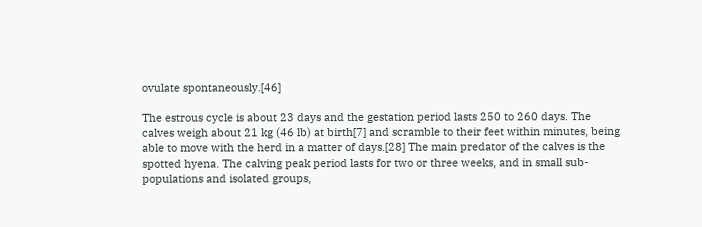ovulate spontaneously.[46]

The estrous cycle is about 23 days and the gestation period lasts 250 to 260 days. The calves weigh about 21 kg (46 lb) at birth[7] and scramble to their feet within minutes, being able to move with the herd in a matter of days.[28] The main predator of the calves is the spotted hyena. The calving peak period lasts for two or three weeks, and in small sub-populations and isolated groups,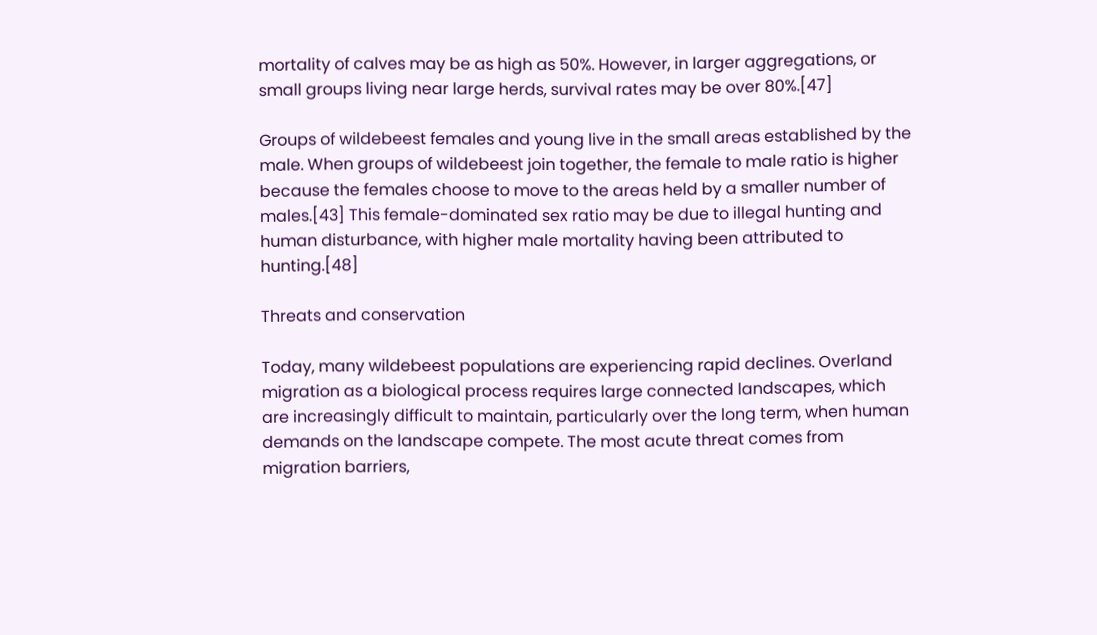mortality of calves may be as high as 50%. However, in larger aggregations, or small groups living near large herds, survival rates may be over 80%.[47]

Groups of wildebeest females and young live in the small areas established by the male. When groups of wildebeest join together, the female to male ratio is higher because the females choose to move to the areas held by a smaller number of males.[43] This female-dominated sex ratio may be due to illegal hunting and human disturbance, with higher male mortality having been attributed to hunting.[48]

Threats and conservation

Today, many wildebeest populations are experiencing rapid declines. Overland migration as a biological process requires large connected landscapes, which are increasingly difficult to maintain, particularly over the long term, when human demands on the landscape compete. The most acute threat comes from migration barriers,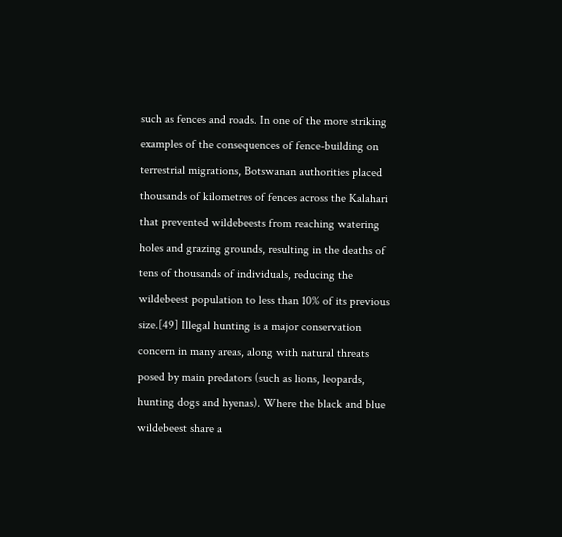such as fences and roads. In one of the more striking examples of the consequences of fence-building on terrestrial migrations, Botswanan authorities placed thousands of kilometres of fences across the Kalahari that prevented wildebeests from reaching watering holes and grazing grounds, resulting in the deaths of tens of thousands of individuals, reducing the wildebeest population to less than 10% of its previous size.[49] Illegal hunting is a major conservation concern in many areas, along with natural threats posed by main predators (such as lions, leopards, hunting dogs and hyenas). Where the black and blue wildebeest share a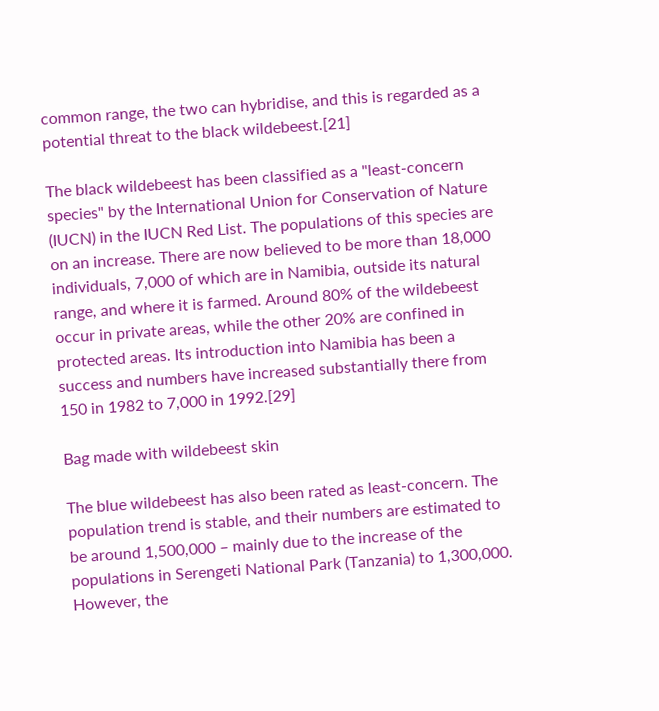common range, the two can hybridise, and this is regarded as a potential threat to the black wildebeest.[21]

The black wildebeest has been classified as a "least-concern species" by the International Union for Conservation of Nature (IUCN) in the IUCN Red List. The populations of this species are on an increase. There are now believed to be more than 18,000 individuals, 7,000 of which are in Namibia, outside its natural range, and where it is farmed. Around 80% of the wildebeest occur in private areas, while the other 20% are confined in protected areas. Its introduction into Namibia has been a success and numbers have increased substantially there from 150 in 1982 to 7,000 in 1992.[29]

Bag made with wildebeest skin

The blue wildebeest has also been rated as least-concern. The population trend is stable, and their numbers are estimated to be around 1,500,000 – mainly due to the increase of the populations in Serengeti National Park (Tanzania) to 1,300,000. However, the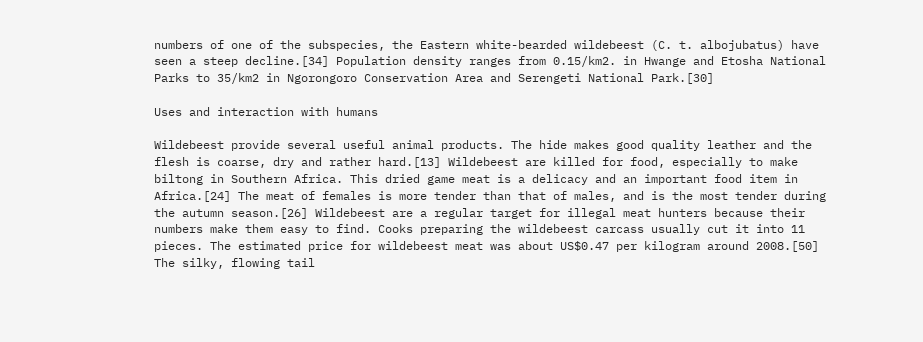numbers of one of the subspecies, the Eastern white-bearded wildebeest (C. t. albojubatus) have seen a steep decline.[34] Population density ranges from 0.15/km2. in Hwange and Etosha National Parks to 35/km2 in Ngorongoro Conservation Area and Serengeti National Park.[30]

Uses and interaction with humans

Wildebeest provide several useful animal products. The hide makes good quality leather and the flesh is coarse, dry and rather hard.[13] Wildebeest are killed for food, especially to make biltong in Southern Africa. This dried game meat is a delicacy and an important food item in Africa.[24] The meat of females is more tender than that of males, and is the most tender during the autumn season.[26] Wildebeest are a regular target for illegal meat hunters because their numbers make them easy to find. Cooks preparing the wildebeest carcass usually cut it into 11 pieces. The estimated price for wildebeest meat was about US$0.47 per kilogram around 2008.[50] The silky, flowing tail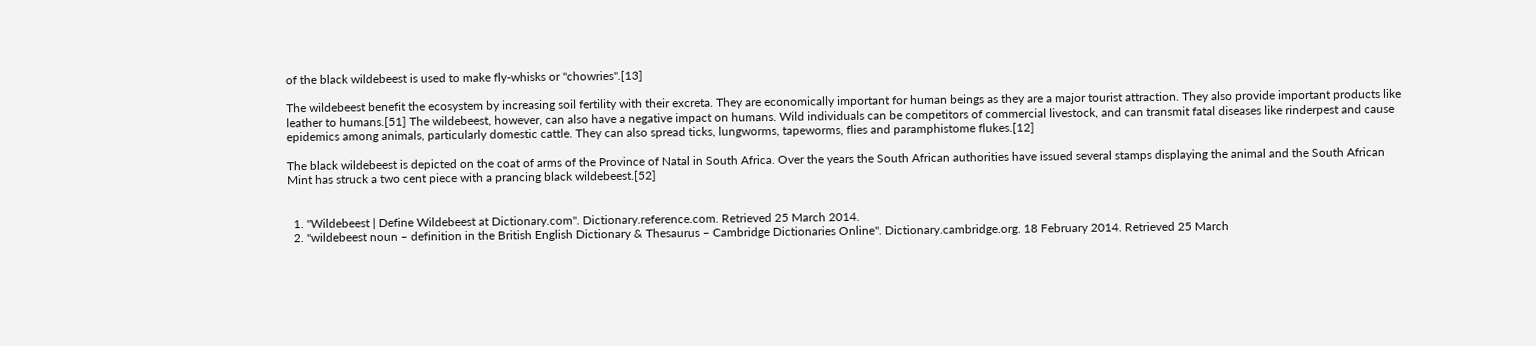of the black wildebeest is used to make fly-whisks or "chowries".[13]

The wildebeest benefit the ecosystem by increasing soil fertility with their excreta. They are economically important for human beings as they are a major tourist attraction. They also provide important products like leather to humans.[51] The wildebeest, however, can also have a negative impact on humans. Wild individuals can be competitors of commercial livestock, and can transmit fatal diseases like rinderpest and cause epidemics among animals, particularly domestic cattle. They can also spread ticks, lungworms, tapeworms, flies and paramphistome flukes.[12]

The black wildebeest is depicted on the coat of arms of the Province of Natal in South Africa. Over the years the South African authorities have issued several stamps displaying the animal and the South African Mint has struck a two cent piece with a prancing black wildebeest.[52]


  1. "Wildebeest | Define Wildebeest at Dictionary.com". Dictionary.reference.com. Retrieved 25 March 2014.
  2. "wildebeest noun – definition in the British English Dictionary & Thesaurus – Cambridge Dictionaries Online". Dictionary.cambridge.org. 18 February 2014. Retrieved 25 March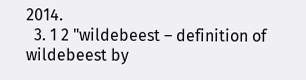2014.
  3. 1 2 "wildebeest – definition of wildebeest by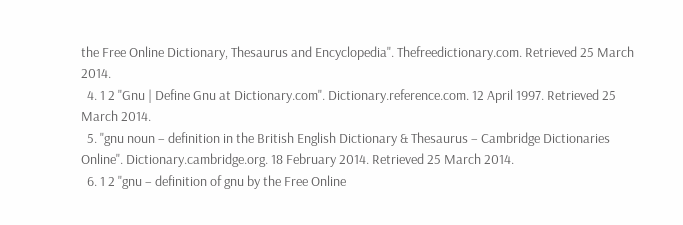the Free Online Dictionary, Thesaurus and Encyclopedia". Thefreedictionary.com. Retrieved 25 March 2014.
  4. 1 2 "Gnu | Define Gnu at Dictionary.com". Dictionary.reference.com. 12 April 1997. Retrieved 25 March 2014.
  5. "gnu noun – definition in the British English Dictionary & Thesaurus – Cambridge Dictionaries Online". Dictionary.cambridge.org. 18 February 2014. Retrieved 25 March 2014.
  6. 1 2 "gnu – definition of gnu by the Free Online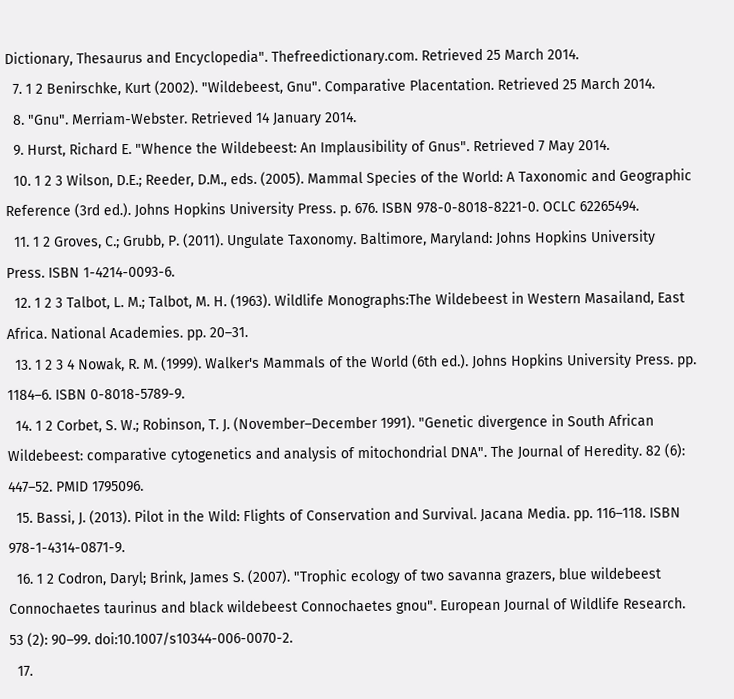Dictionary, Thesaurus and Encyclopedia". Thefreedictionary.com. Retrieved 25 March 2014.
  7. 1 2 Benirschke, Kurt (2002). "Wildebeest, Gnu". Comparative Placentation. Retrieved 25 March 2014.
  8. "Gnu". Merriam-Webster. Retrieved 14 January 2014.
  9. Hurst, Richard E. "Whence the Wildebeest: An Implausibility of Gnus". Retrieved 7 May 2014.
  10. 1 2 3 Wilson, D.E.; Reeder, D.M., eds. (2005). Mammal Species of the World: A Taxonomic and Geographic Reference (3rd ed.). Johns Hopkins University Press. p. 676. ISBN 978-0-8018-8221-0. OCLC 62265494.
  11. 1 2 Groves, C.; Grubb, P. (2011). Ungulate Taxonomy. Baltimore, Maryland: Johns Hopkins University Press. ISBN 1-4214-0093-6.
  12. 1 2 3 Talbot, L. M.; Talbot, M. H. (1963). Wildlife Monographs:The Wildebeest in Western Masailand, East Africa. National Academies. pp. 20–31.
  13. 1 2 3 4 Nowak, R. M. (1999). Walker's Mammals of the World (6th ed.). Johns Hopkins University Press. pp. 1184–6. ISBN 0-8018-5789-9.
  14. 1 2 Corbet, S. W.; Robinson, T. J. (November–December 1991). "Genetic divergence in South African Wildebeest: comparative cytogenetics and analysis of mitochondrial DNA". The Journal of Heredity. 82 (6): 447–52. PMID 1795096.
  15. Bassi, J. (2013). Pilot in the Wild: Flights of Conservation and Survival. Jacana Media. pp. 116–118. ISBN 978-1-4314-0871-9.
  16. 1 2 Codron, Daryl; Brink, James S. (2007). "Trophic ecology of two savanna grazers, blue wildebeest Connochaetes taurinus and black wildebeest Connochaetes gnou". European Journal of Wildlife Research. 53 (2): 90–99. doi:10.1007/s10344-006-0070-2.
  17.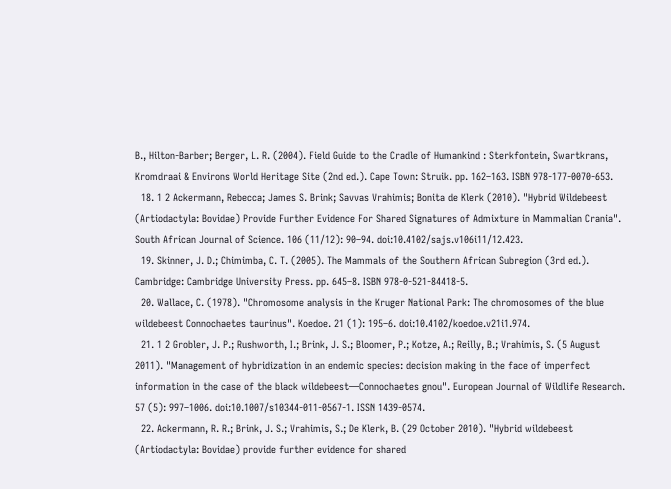B., Hilton-Barber; Berger, L. R. (2004). Field Guide to the Cradle of Humankind : Sterkfontein, Swartkrans, Kromdraai & Environs World Heritage Site (2nd ed.). Cape Town: Struik. pp. 162–163. ISBN 978-177-0070-653.
  18. 1 2 Ackermann, Rebecca; James S. Brink; Savvas Vrahimis; Bonita de Klerk (2010). "Hybrid Wildebeest (Artiodactyla: Bovidae) Provide Further Evidence For Shared Signatures of Admixture in Mammalian Crania". South African Journal of Science. 106 (11/12): 90–94. doi:10.4102/sajs.v106i11/12.423.
  19. Skinner, J. D.; Chimimba, C. T. (2005). The Mammals of the Southern African Subregion (3rd ed.). Cambridge: Cambridge University Press. pp. 645–8. ISBN 978-0-521-84418-5.
  20. Wallace, C. (1978). "Chromosome analysis in the Kruger National Park: The chromosomes of the blue wildebeest Connochaetes taurinus". Koedoe. 21 (1): 195–6. doi:10.4102/koedoe.v21i1.974.
  21. 1 2 Grobler, J. P.; Rushworth, I.; Brink, J. S.; Bloomer, P.; Kotze, A.; Reilly, B.; Vrahimis, S. (5 August 2011). "Management of hybridization in an endemic species: decision making in the face of imperfect information in the case of the black wildebeest—Connochaetes gnou". European Journal of Wildlife Research. 57 (5): 997–1006. doi:10.1007/s10344-011-0567-1. ISSN 1439-0574.
  22. Ackermann, R. R.; Brink, J. S.; Vrahimis, S.; De Klerk, B. (29 October 2010). "Hybrid wildebeest (Artiodactyla: Bovidae) provide further evidence for shared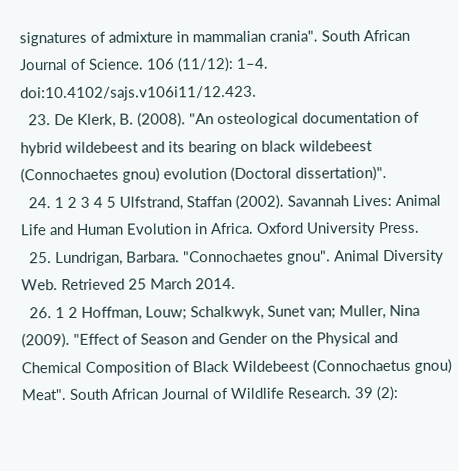signatures of admixture in mammalian crania". South African Journal of Science. 106 (11/12): 1–4. doi:10.4102/sajs.v106i11/12.423.
  23. De Klerk, B. (2008). "An osteological documentation of hybrid wildebeest and its bearing on black wildebeest (Connochaetes gnou) evolution (Doctoral dissertation)".
  24. 1 2 3 4 5 Ulfstrand, Staffan (2002). Savannah Lives: Animal Life and Human Evolution in Africa. Oxford University Press.
  25. Lundrigan, Barbara. "Connochaetes gnou". Animal Diversity Web. Retrieved 25 March 2014.
  26. 1 2 Hoffman, Louw; Schalkwyk, Sunet van; Muller, Nina (2009). "Effect of Season and Gender on the Physical and Chemical Composition of Black Wildebeest (Connochaetus gnou) Meat". South African Journal of Wildlife Research. 39 (2):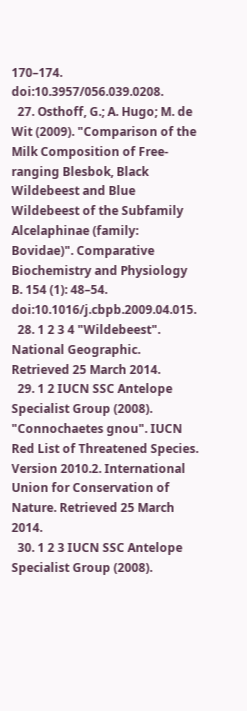170–174. doi:10.3957/056.039.0208.
  27. Osthoff, G.; A. Hugo; M. de Wit (2009). "Comparison of the Milk Composition of Free-ranging Blesbok, Black Wildebeest and Blue Wildebeest of the Subfamily Alcelaphinae (family: Bovidae)". Comparative Biochemistry and Physiology B. 154 (1): 48–54. doi:10.1016/j.cbpb.2009.04.015.
  28. 1 2 3 4 "Wildebeest". National Geographic. Retrieved 25 March 2014.
  29. 1 2 IUCN SSC Antelope Specialist Group (2008). "Connochaetes gnou". IUCN Red List of Threatened Species. Version 2010.2. International Union for Conservation of Nature. Retrieved 25 March 2014.
  30. 1 2 3 IUCN SSC Antelope Specialist Group (2008).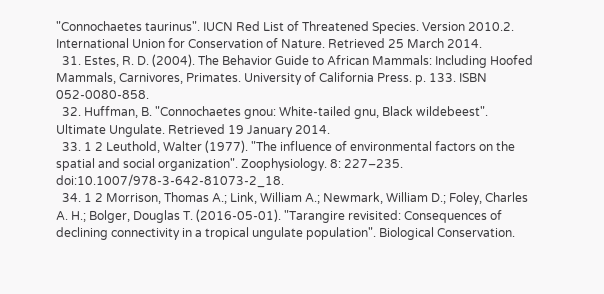"Connochaetes taurinus". IUCN Red List of Threatened Species. Version 2010.2. International Union for Conservation of Nature. Retrieved 25 March 2014.
  31. Estes, R. D. (2004). The Behavior Guide to African Mammals: Including Hoofed Mammals, Carnivores, Primates. University of California Press. p. 133. ISBN 052-0080-858.
  32. Huffman, B. "Connochaetes gnou: White-tailed gnu, Black wildebeest". Ultimate Ungulate. Retrieved 19 January 2014.
  33. 1 2 Leuthold, Walter (1977). "The influence of environmental factors on the spatial and social organization". Zoophysiology. 8: 227–235. doi:10.1007/978-3-642-81073-2_18.
  34. 1 2 Morrison, Thomas A.; Link, William A.; Newmark, William D.; Foley, Charles A. H.; Bolger, Douglas T. (2016-05-01). "Tarangire revisited: Consequences of declining connectivity in a tropical ungulate population". Biological Conservation.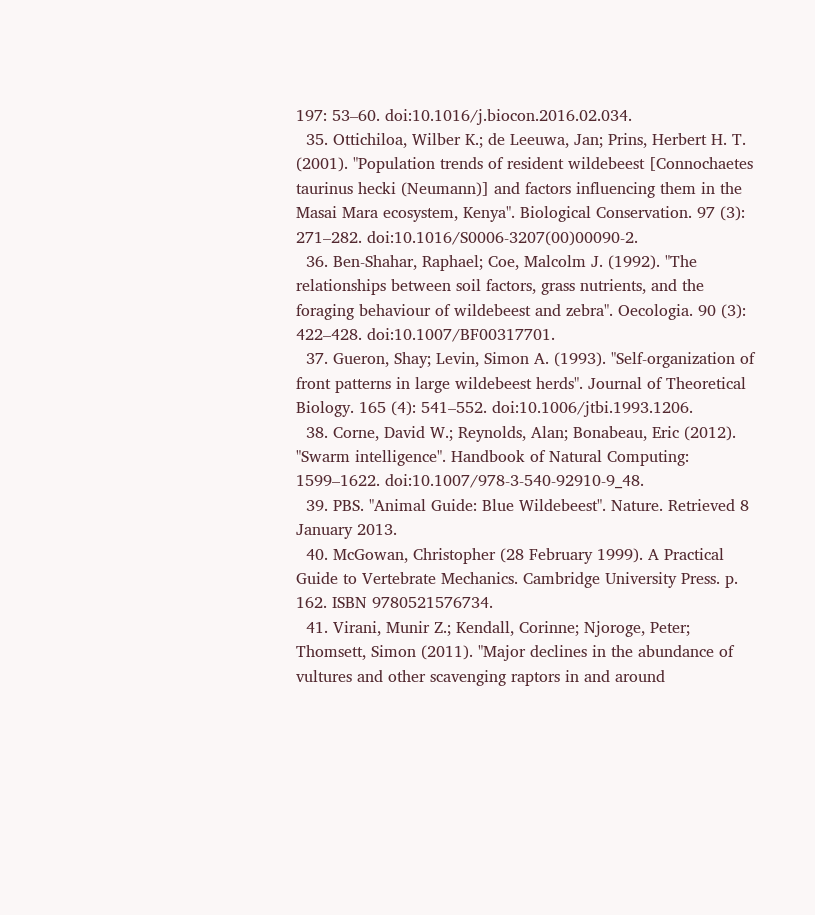197: 53–60. doi:10.1016/j.biocon.2016.02.034.
  35. Ottichiloa, Wilber K.; de Leeuwa, Jan; Prins, Herbert H. T. (2001). "Population trends of resident wildebeest [Connochaetes taurinus hecki (Neumann)] and factors influencing them in the Masai Mara ecosystem, Kenya". Biological Conservation. 97 (3): 271–282. doi:10.1016/S0006-3207(00)00090-2.
  36. Ben-Shahar, Raphael; Coe, Malcolm J. (1992). "The relationships between soil factors, grass nutrients, and the foraging behaviour of wildebeest and zebra". Oecologia. 90 (3): 422–428. doi:10.1007/BF00317701.
  37. Gueron, Shay; Levin, Simon A. (1993). "Self-organization of front patterns in large wildebeest herds". Journal of Theoretical Biology. 165 (4): 541–552. doi:10.1006/jtbi.1993.1206.
  38. Corne, David W.; Reynolds, Alan; Bonabeau, Eric (2012). "Swarm intelligence". Handbook of Natural Computing: 1599–1622. doi:10.1007/978-3-540-92910-9_48.
  39. PBS. "Animal Guide: Blue Wildebeest". Nature. Retrieved 8 January 2013.
  40. McGowan, Christopher (28 February 1999). A Practical Guide to Vertebrate Mechanics. Cambridge University Press. p. 162. ISBN 9780521576734.
  41. Virani, Munir Z.; Kendall, Corinne; Njoroge, Peter; Thomsett, Simon (2011). "Major declines in the abundance of vultures and other scavenging raptors in and around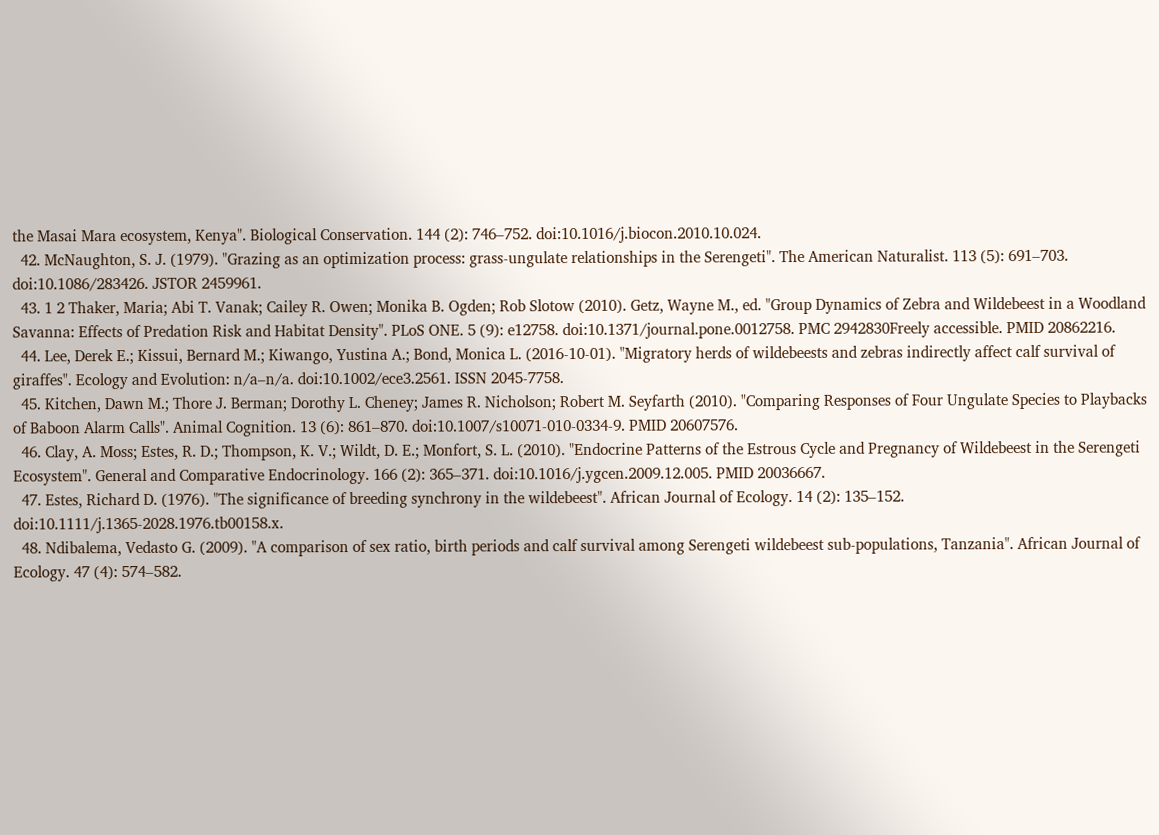the Masai Mara ecosystem, Kenya". Biological Conservation. 144 (2): 746–752. doi:10.1016/j.biocon.2010.10.024.
  42. McNaughton, S. J. (1979). "Grazing as an optimization process: grass-ungulate relationships in the Serengeti". The American Naturalist. 113 (5): 691–703. doi:10.1086/283426. JSTOR 2459961.
  43. 1 2 Thaker, Maria; Abi T. Vanak; Cailey R. Owen; Monika B. Ogden; Rob Slotow (2010). Getz, Wayne M., ed. "Group Dynamics of Zebra and Wildebeest in a Woodland Savanna: Effects of Predation Risk and Habitat Density". PLoS ONE. 5 (9): e12758. doi:10.1371/journal.pone.0012758. PMC 2942830Freely accessible. PMID 20862216.
  44. Lee, Derek E.; Kissui, Bernard M.; Kiwango, Yustina A.; Bond, Monica L. (2016-10-01). "Migratory herds of wildebeests and zebras indirectly affect calf survival of giraffes". Ecology and Evolution: n/a–n/a. doi:10.1002/ece3.2561. ISSN 2045-7758.
  45. Kitchen, Dawn M.; Thore J. Berman; Dorothy L. Cheney; James R. Nicholson; Robert M. Seyfarth (2010). "Comparing Responses of Four Ungulate Species to Playbacks of Baboon Alarm Calls". Animal Cognition. 13 (6): 861–870. doi:10.1007/s10071-010-0334-9. PMID 20607576.
  46. Clay, A. Moss; Estes, R. D.; Thompson, K. V.; Wildt, D. E.; Monfort, S. L. (2010). "Endocrine Patterns of the Estrous Cycle and Pregnancy of Wildebeest in the Serengeti Ecosystem". General and Comparative Endocrinology. 166 (2): 365–371. doi:10.1016/j.ygcen.2009.12.005. PMID 20036667.
  47. Estes, Richard D. (1976). "The significance of breeding synchrony in the wildebeest". African Journal of Ecology. 14 (2): 135–152. doi:10.1111/j.1365-2028.1976.tb00158.x.
  48. Ndibalema, Vedasto G. (2009). "A comparison of sex ratio, birth periods and calf survival among Serengeti wildebeest sub-populations, Tanzania". African Journal of Ecology. 47 (4): 574–582.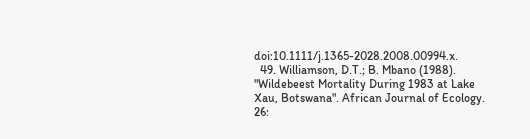doi:10.1111/j.1365-2028.2008.00994.x.
  49. Williamson, D.T.; B. Mbano (1988). "Wildebeest Mortality During 1983 at Lake Xau, Botswana". African Journal of Ecology. 26: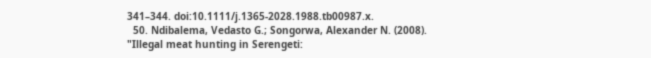341–344. doi:10.1111/j.1365-2028.1988.tb00987.x.
  50. Ndibalema, Vedasto G.; Songorwa, Alexander N. (2008). "Illegal meat hunting in Serengeti: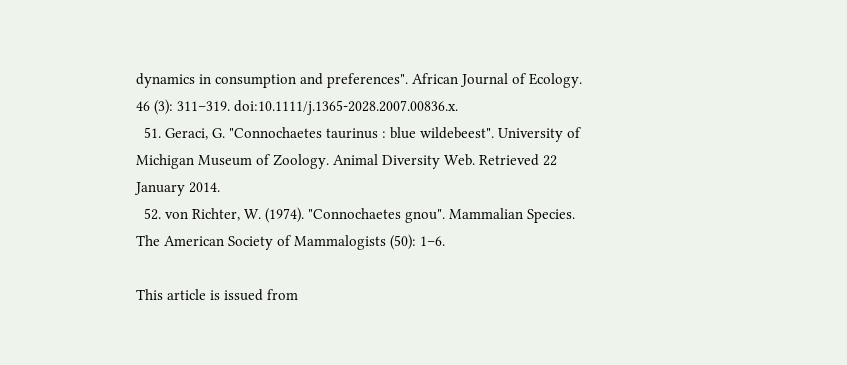dynamics in consumption and preferences". African Journal of Ecology. 46 (3): 311–319. doi:10.1111/j.1365-2028.2007.00836.x.
  51. Geraci, G. "Connochaetes taurinus : blue wildebeest". University of Michigan Museum of Zoology. Animal Diversity Web. Retrieved 22 January 2014.
  52. von Richter, W. (1974). "Connochaetes gnou". Mammalian Species. The American Society of Mammalogists (50): 1–6.

This article is issued from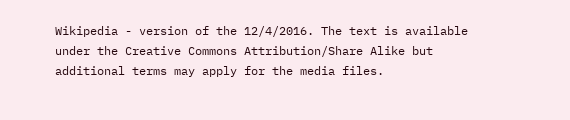Wikipedia - version of the 12/4/2016. The text is available under the Creative Commons Attribution/Share Alike but additional terms may apply for the media files.